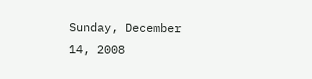Sunday, December 14, 2008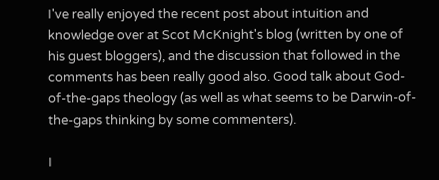I've really enjoyed the recent post about intuition and knowledge over at Scot McKnight's blog (written by one of his guest bloggers), and the discussion that followed in the comments has been really good also. Good talk about God-of-the-gaps theology (as well as what seems to be Darwin-of-the-gaps thinking by some commenters).

I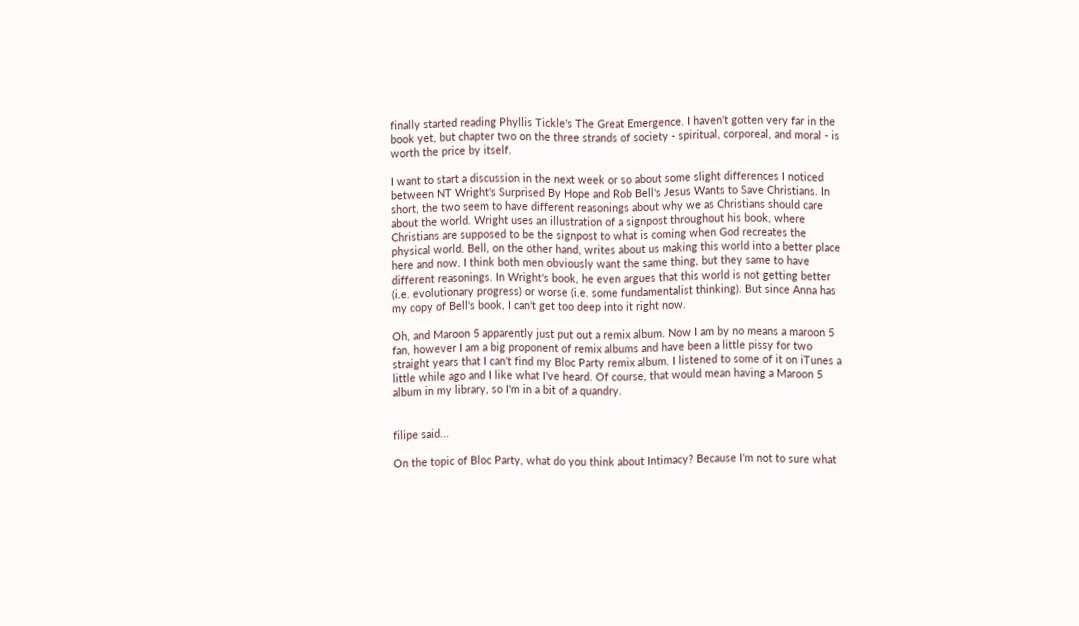finally started reading Phyllis Tickle's The Great Emergence. I haven't gotten very far in the book yet, but chapter two on the three strands of society - spiritual, corporeal, and moral - is worth the price by itself.

I want to start a discussion in the next week or so about some slight differences I noticed between NT Wright's Surprised By Hope and Rob Bell's Jesus Wants to Save Christians. In short, the two seem to have different reasonings about why we as Christians should care about the world. Wright uses an illustration of a signpost throughout his book, where Christians are supposed to be the signpost to what is coming when God recreates the physical world. Bell, on the other hand, writes about us making this world into a better place here and now. I think both men obviously want the same thing, but they same to have different reasonings. In Wright's book, he even argues that this world is not getting better (i.e. evolutionary progress) or worse (i.e. some fundamentalist thinking). But since Anna has my copy of Bell's book, I can't get too deep into it right now.

Oh, and Maroon 5 apparently just put out a remix album. Now I am by no means a maroon 5 fan, however I am a big proponent of remix albums and have been a little pissy for two straight years that I can't find my Bloc Party remix album. I listened to some of it on iTunes a little while ago and I like what I've heard. Of course, that would mean having a Maroon 5 album in my library, so I'm in a bit of a quandry.


filipe said...

On the topic of Bloc Party, what do you think about Intimacy? Because I'm not to sure what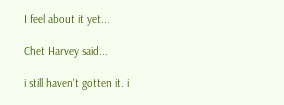I feel about it yet...

Chet Harvey said...

i still haven't gotten it. i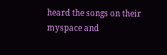heard the songs on their myspace and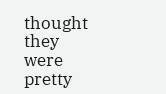thought they were pretty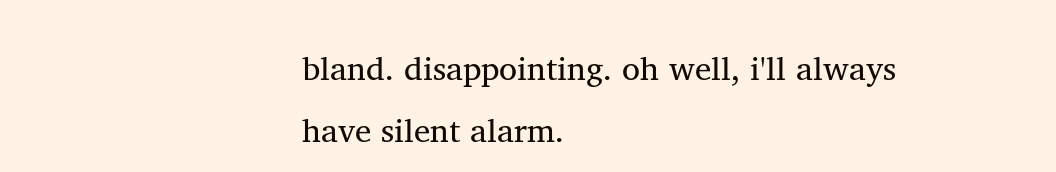bland. disappointing. oh well, i'll always have silent alarm.